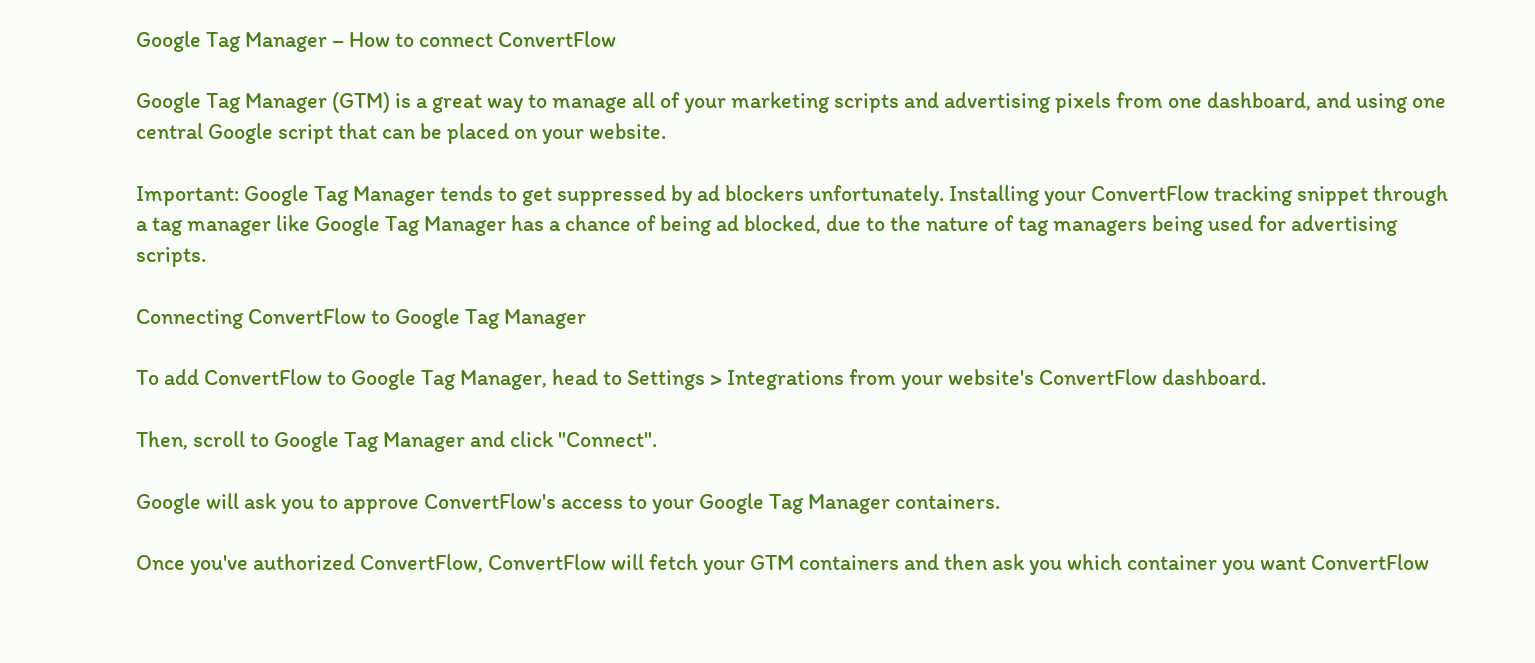Google Tag Manager – How to connect ConvertFlow

Google Tag Manager (GTM) is a great way to manage all of your marketing scripts and advertising pixels from one dashboard, and using one central Google script that can be placed on your website.

Important: Google Tag Manager tends to get suppressed by ad blockers unfortunately. Installing your ConvertFlow tracking snippet through a tag manager like Google Tag Manager has a chance of being ad blocked, due to the nature of tag managers being used for advertising scripts.

Connecting ConvertFlow to Google Tag Manager

To add ConvertFlow to Google Tag Manager, head to Settings > Integrations from your website's ConvertFlow dashboard.

Then, scroll to Google Tag Manager and click "Connect".

Google will ask you to approve ConvertFlow's access to your Google Tag Manager containers.

Once you've authorized ConvertFlow, ConvertFlow will fetch your GTM containers and then ask you which container you want ConvertFlow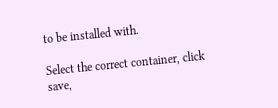to be installed with.

Select the correct container, click save,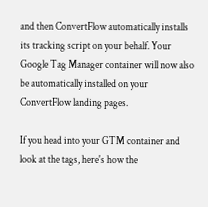and then ConvertFlow automatically installs its tracking script on your behalf. Your Google Tag Manager container will now also be automatically installed on your ConvertFlow landing pages.

If you head into your GTM container and look at the tags, here's how the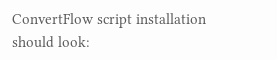ConvertFlow script installation should look: